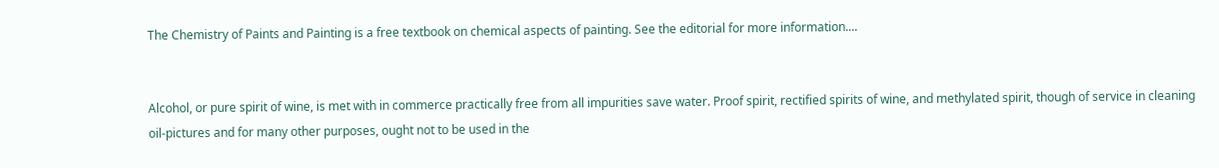The Chemistry of Paints and Painting is a free textbook on chemical aspects of painting. See the editorial for more information....


Alcohol, or pure spirit of wine, is met with in commerce practically free from all impurities save water. Proof spirit, rectified spirits of wine, and methylated spirit, though of service in cleaning oil-pictures and for many other purposes, ought not to be used in the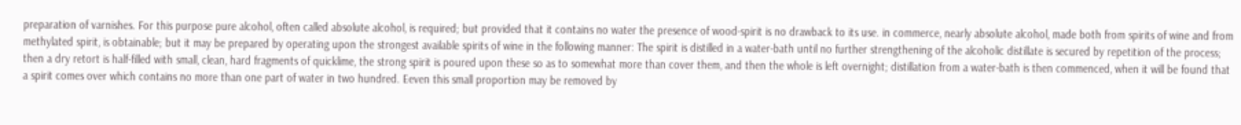preparation of varnishes. For this purpose pure alcohol, often called absolute alcohol, is required; but provided that it contains no water the presence of wood-spirit is no drawback to its use. in commerce, nearly absolute alcohol, made both from spirits of wine and from methylated spirit, is obtainable; but it may be prepared by operating upon the strongest available spirits of wine in the following manner: The spirit is distilled in a water-bath until no further strengthening of the alcoholic distillate is secured by repetition of the process; then a dry retort is half-filled with small, clean, hard fragments of quicklime, the strong spirit is poured upon these so as to somewhat more than cover them, and then the whole is left overnight; distillation from a water-bath is then commenced, when it will be found that a spirit comes over which contains no more than one part of water in two hundred. Eeven this small proportion may be removed by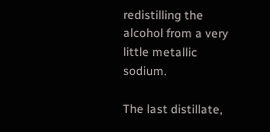redistilling the alcohol from a very little metallic sodium.

The last distillate,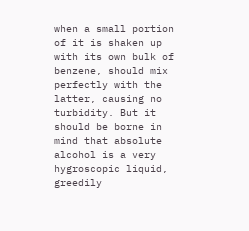when a small portion of it is shaken up with its own bulk of benzene, should mix perfectly with the latter, causing no turbidity. But it should be borne in mind that absolute alcohol is a very hygroscopic liquid, greedily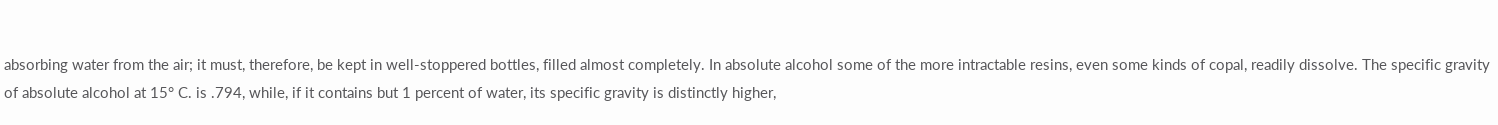absorbing water from the air; it must, therefore, be kept in well-stoppered bottles, filled almost completely. In absolute alcohol some of the more intractable resins, even some kinds of copal, readily dissolve. The specific gravity of absolute alcohol at 15° C. is .794, while, if it contains but 1 percent of water, its specific gravity is distinctly higher,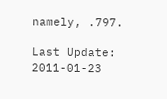namely, .797.

Last Update: 2011-01-23